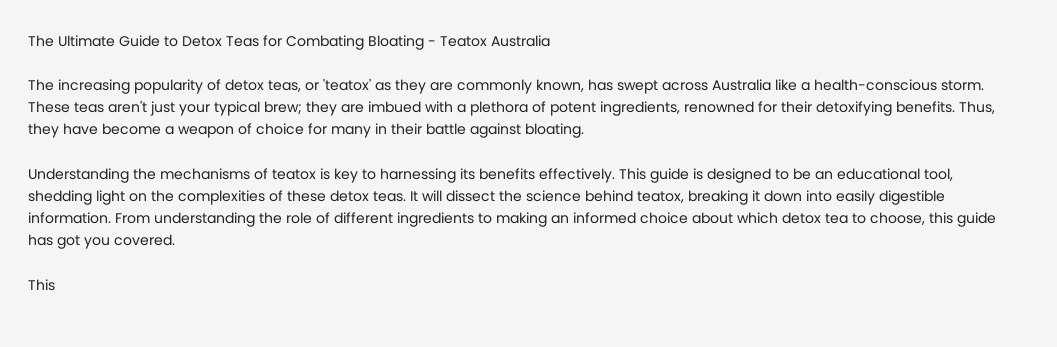The Ultimate Guide to Detox Teas for Combating Bloating - Teatox Australia

The increasing popularity of detox teas, or 'teatox' as they are commonly known, has swept across Australia like a health-conscious storm. These teas aren't just your typical brew; they are imbued with a plethora of potent ingredients, renowned for their detoxifying benefits. Thus, they have become a weapon of choice for many in their battle against bloating.

Understanding the mechanisms of teatox is key to harnessing its benefits effectively. This guide is designed to be an educational tool, shedding light on the complexities of these detox teas. It will dissect the science behind teatox, breaking it down into easily digestible information. From understanding the role of different ingredients to making an informed choice about which detox tea to choose, this guide has got you covered.

This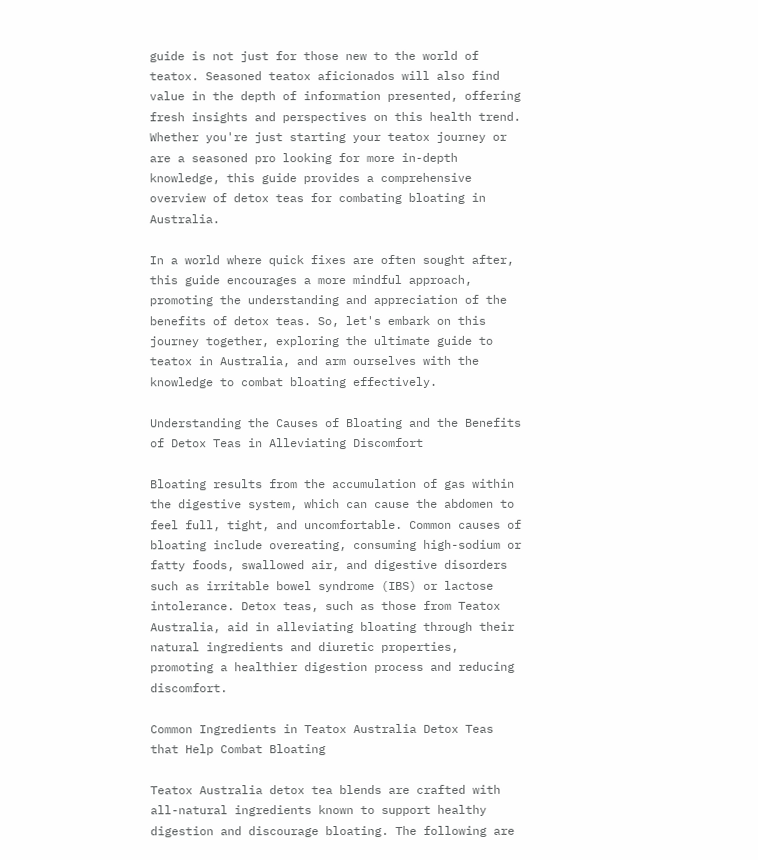guide is not just for those new to the world of teatox. Seasoned teatox aficionados will also find value in the depth of information presented, offering fresh insights and perspectives on this health trend. Whether you're just starting your teatox journey or are a seasoned pro looking for more in-depth knowledge, this guide provides a comprehensive overview of detox teas for combating bloating in Australia.

In a world where quick fixes are often sought after, this guide encourages a more mindful approach, promoting the understanding and appreciation of the benefits of detox teas. So, let's embark on this journey together, exploring the ultimate guide to teatox in Australia, and arm ourselves with the knowledge to combat bloating effectively.

Understanding the Causes of Bloating and the Benefits of Detox Teas in Alleviating Discomfort

Bloating results from the accumulation of gas within the digestive system, which can cause the abdomen to feel full, tight, and uncomfortable. Common causes of bloating include overeating, consuming high-sodium or fatty foods, swallowed air, and digestive disorders such as irritable bowel syndrome (IBS) or lactose intolerance. Detox teas, such as those from Teatox Australia, aid in alleviating bloating through their natural ingredients and diuretic properties, promoting a healthier digestion process and reducing discomfort.

Common Ingredients in Teatox Australia Detox Teas that Help Combat Bloating

Teatox Australia detox tea blends are crafted with all-natural ingredients known to support healthy digestion and discourage bloating. The following are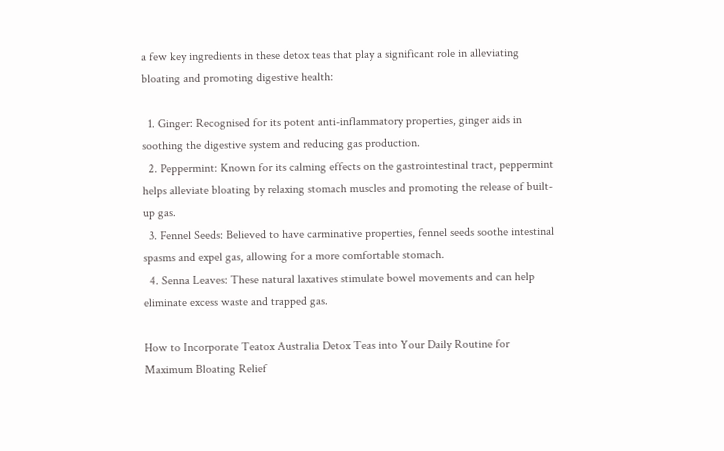a few key ingredients in these detox teas that play a significant role in alleviating bloating and promoting digestive health:

  1. Ginger: Recognised for its potent anti-inflammatory properties, ginger aids in soothing the digestive system and reducing gas production.
  2. Peppermint: Known for its calming effects on the gastrointestinal tract, peppermint helps alleviate bloating by relaxing stomach muscles and promoting the release of built-up gas.
  3. Fennel Seeds: Believed to have carminative properties, fennel seeds soothe intestinal spasms and expel gas, allowing for a more comfortable stomach.
  4. Senna Leaves: These natural laxatives stimulate bowel movements and can help eliminate excess waste and trapped gas.

How to Incorporate Teatox Australia Detox Teas into Your Daily Routine for Maximum Bloating Relief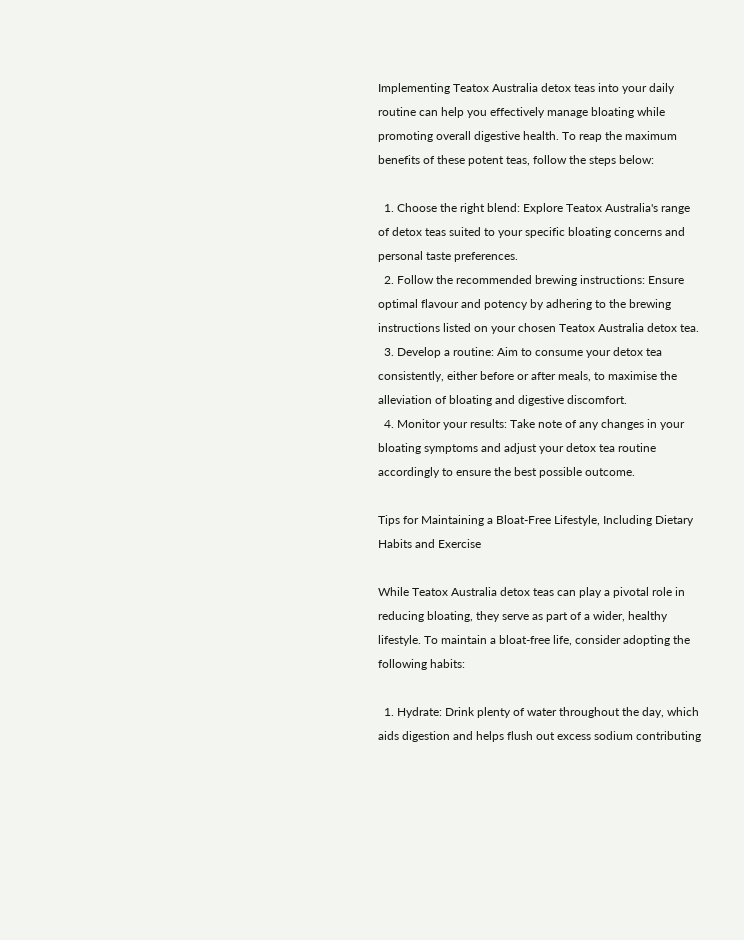Implementing Teatox Australia detox teas into your daily routine can help you effectively manage bloating while promoting overall digestive health. To reap the maximum benefits of these potent teas, follow the steps below:

  1. Choose the right blend: Explore Teatox Australia's range of detox teas suited to your specific bloating concerns and personal taste preferences.
  2. Follow the recommended brewing instructions: Ensure optimal flavour and potency by adhering to the brewing instructions listed on your chosen Teatox Australia detox tea.
  3. Develop a routine: Aim to consume your detox tea consistently, either before or after meals, to maximise the alleviation of bloating and digestive discomfort.
  4. Monitor your results: Take note of any changes in your bloating symptoms and adjust your detox tea routine accordingly to ensure the best possible outcome.

Tips for Maintaining a Bloat-Free Lifestyle, Including Dietary Habits and Exercise

While Teatox Australia detox teas can play a pivotal role in reducing bloating, they serve as part of a wider, healthy lifestyle. To maintain a bloat-free life, consider adopting the following habits:

  1. Hydrate: Drink plenty of water throughout the day, which aids digestion and helps flush out excess sodium contributing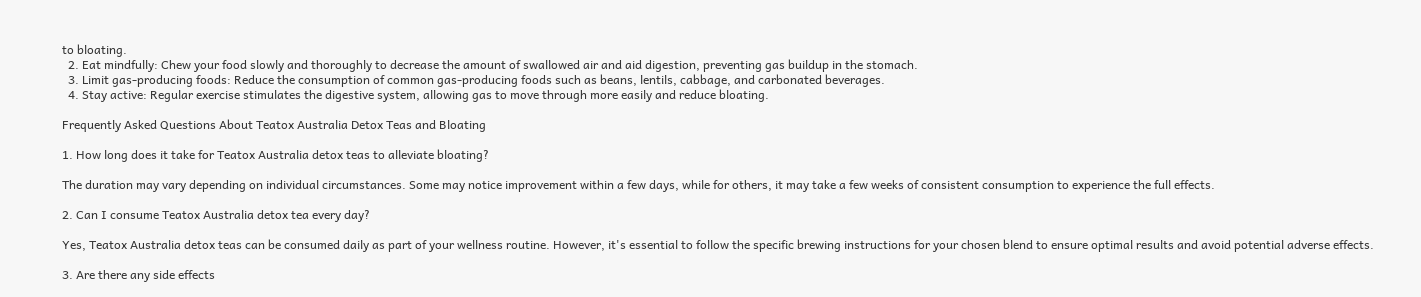to bloating.
  2. Eat mindfully: Chew your food slowly and thoroughly to decrease the amount of swallowed air and aid digestion, preventing gas buildup in the stomach.
  3. Limit gas-producing foods: Reduce the consumption of common gas-producing foods such as beans, lentils, cabbage, and carbonated beverages.
  4. Stay active: Regular exercise stimulates the digestive system, allowing gas to move through more easily and reduce bloating.

Frequently Asked Questions About Teatox Australia Detox Teas and Bloating

1. How long does it take for Teatox Australia detox teas to alleviate bloating?

The duration may vary depending on individual circumstances. Some may notice improvement within a few days, while for others, it may take a few weeks of consistent consumption to experience the full effects.

2. Can I consume Teatox Australia detox tea every day?

Yes, Teatox Australia detox teas can be consumed daily as part of your wellness routine. However, it's essential to follow the specific brewing instructions for your chosen blend to ensure optimal results and avoid potential adverse effects.

3. Are there any side effects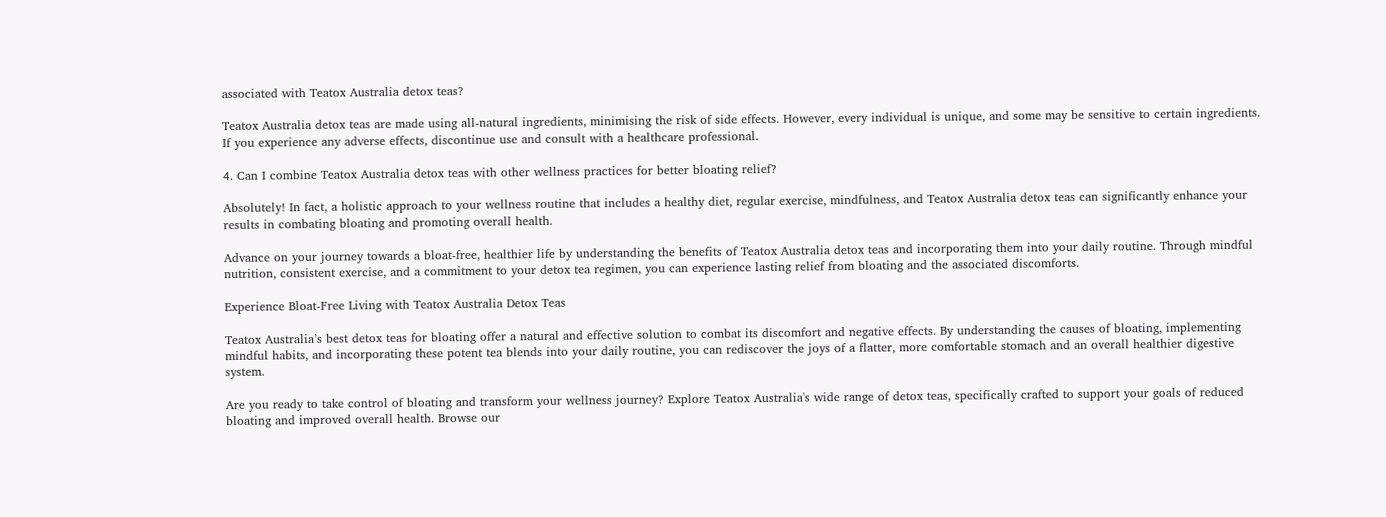associated with Teatox Australia detox teas?

Teatox Australia detox teas are made using all-natural ingredients, minimising the risk of side effects. However, every individual is unique, and some may be sensitive to certain ingredients. If you experience any adverse effects, discontinue use and consult with a healthcare professional.

4. Can I combine Teatox Australia detox teas with other wellness practices for better bloating relief?

Absolutely! In fact, a holistic approach to your wellness routine that includes a healthy diet, regular exercise, mindfulness, and Teatox Australia detox teas can significantly enhance your results in combating bloating and promoting overall health.

Advance on your journey towards a bloat-free, healthier life by understanding the benefits of Teatox Australia detox teas and incorporating them into your daily routine. Through mindful nutrition, consistent exercise, and a commitment to your detox tea regimen, you can experience lasting relief from bloating and the associated discomforts.

Experience Bloat-Free Living with Teatox Australia Detox Teas

Teatox Australia’s best detox teas for bloating offer a natural and effective solution to combat its discomfort and negative effects. By understanding the causes of bloating, implementing mindful habits, and incorporating these potent tea blends into your daily routine, you can rediscover the joys of a flatter, more comfortable stomach and an overall healthier digestive system.

Are you ready to take control of bloating and transform your wellness journey? Explore Teatox Australia's wide range of detox teas, specifically crafted to support your goals of reduced bloating and improved overall health. Browse our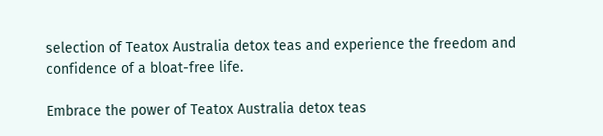selection of Teatox Australia detox teas and experience the freedom and confidence of a bloat-free life.

Embrace the power of Teatox Australia detox teas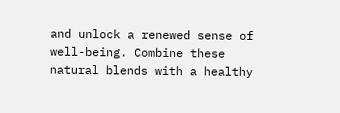and unlock a renewed sense of well-being. Combine these natural blends with a healthy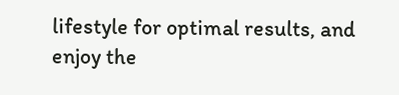lifestyle for optimal results, and enjoy the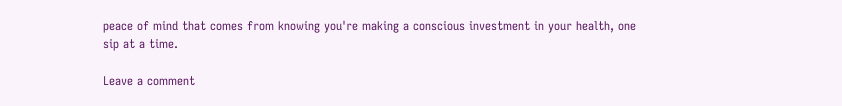peace of mind that comes from knowing you're making a conscious investment in your health, one sip at a time.

Leave a comment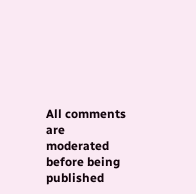All comments are moderated before being published